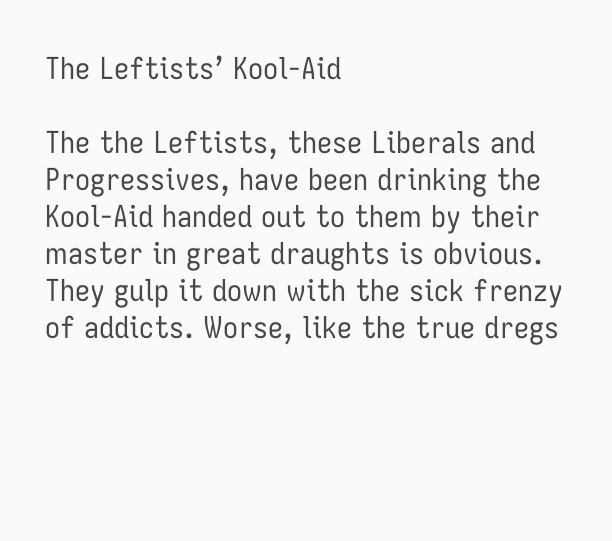The Leftists’ Kool-Aid

The the Leftists, these Liberals and Progressives, have been drinking the Kool-Aid handed out to them by their master in great draughts is obvious. They gulp it down with the sick frenzy of addicts. Worse, like the true dregs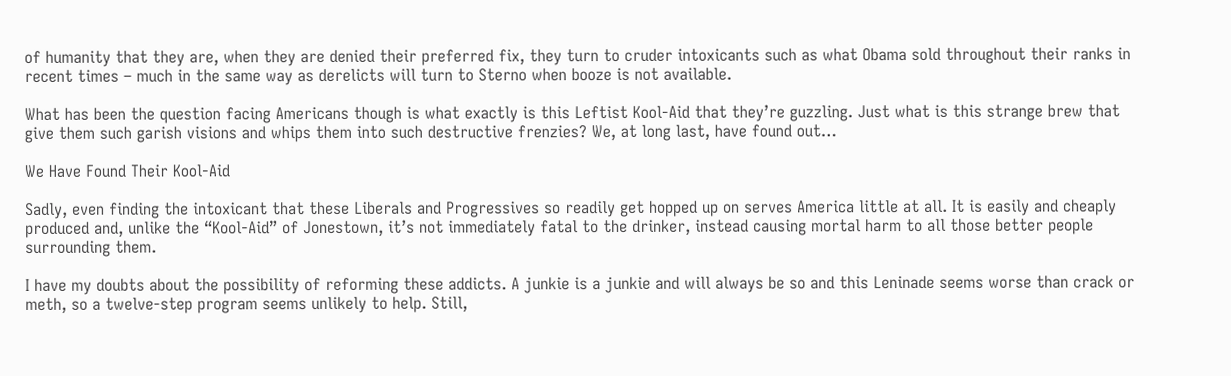of humanity that they are, when they are denied their preferred fix, they turn to cruder intoxicants such as what Obama sold throughout their ranks in recent times – much in the same way as derelicts will turn to Sterno when booze is not available.

What has been the question facing Americans though is what exactly is this Leftist Kool-Aid that they’re guzzling. Just what is this strange brew that give them such garish visions and whips them into such destructive frenzies? We, at long last, have found out…

We Have Found Their Kool-Aid

Sadly, even finding the intoxicant that these Liberals and Progressives so readily get hopped up on serves America little at all. It is easily and cheaply produced and, unlike the “Kool-Aid” of Jonestown, it’s not immediately fatal to the drinker, instead causing mortal harm to all those better people surrounding them.

I have my doubts about the possibility of reforming these addicts. A junkie is a junkie and will always be so and this Leninade seems worse than crack or meth, so a twelve-step program seems unlikely to help. Still,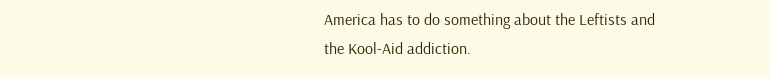America has to do something about the Leftists and the Kool-Aid addiction.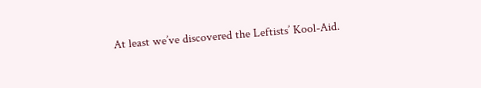At least we’ve discovered the Leftists’ Kool-Aid.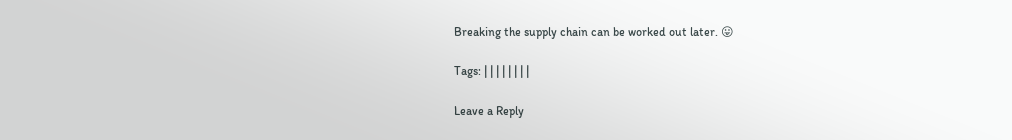Breaking the supply chain can be worked out later. 😛

Tags: | | | | | | | |

Leave a Reply